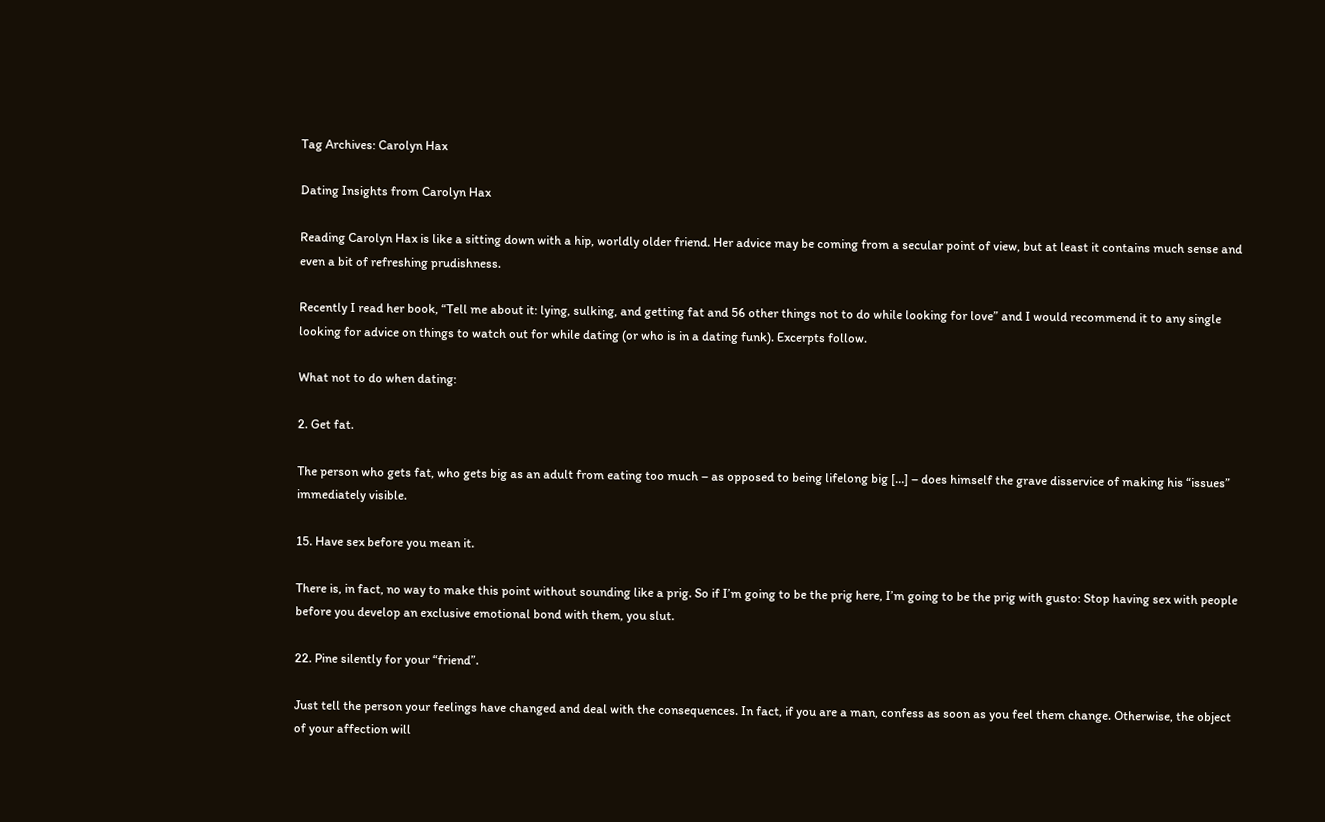Tag Archives: Carolyn Hax

Dating Insights from Carolyn Hax

Reading Carolyn Hax is like a sitting down with a hip, worldly older friend. Her advice may be coming from a secular point of view, but at least it contains much sense and even a bit of refreshing prudishness.

Recently I read her book, “Tell me about it: lying, sulking, and getting fat and 56 other things not to do while looking for love” and I would recommend it to any single looking for advice on things to watch out for while dating (or who is in a dating funk). Excerpts follow.

What not to do when dating:

2. Get fat.

The person who gets fat, who gets big as an adult from eating too much – as opposed to being lifelong big […] – does himself the grave disservice of making his “issues” immediately visible.

15. Have sex before you mean it.

There is, in fact, no way to make this point without sounding like a prig. So if I’m going to be the prig here, I’m going to be the prig with gusto: Stop having sex with people before you develop an exclusive emotional bond with them, you slut.

22. Pine silently for your “friend”.

Just tell the person your feelings have changed and deal with the consequences. In fact, if you are a man, confess as soon as you feel them change. Otherwise, the object of your affection will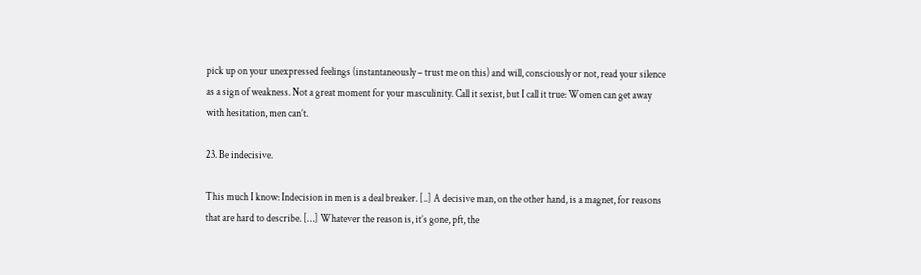pick up on your unexpressed feelings (instantaneously – trust me on this) and will, consciously or not, read your silence as a sign of weakness. Not a great moment for your masculinity. Call it sexist, but I call it true: Women can get away with hesitation, men can’t.

23. Be indecisive.

This much I know: Indecision in men is a deal breaker. [..] A decisive man, on the other hand, is a magnet, for reasons that are hard to describe. […] Whatever the reason is, it’s gone, pft, the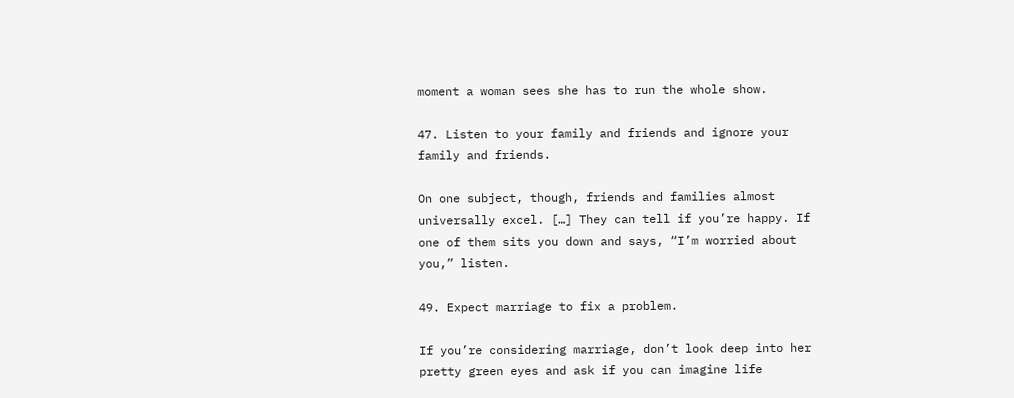moment a woman sees she has to run the whole show.

47. Listen to your family and friends and ignore your family and friends.

On one subject, though, friends and families almost universally excel. […] They can tell if you’re happy. If one of them sits you down and says, “I’m worried about you,” listen.

49. Expect marriage to fix a problem.

If you’re considering marriage, don’t look deep into her pretty green eyes and ask if you can imagine life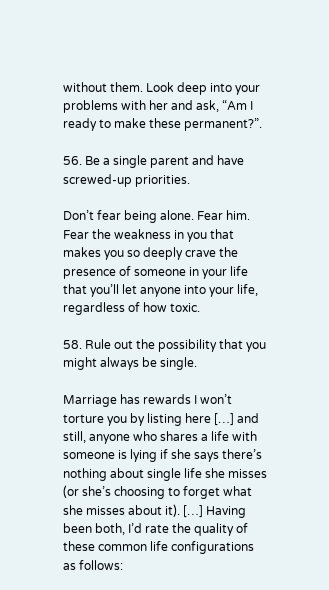without them. Look deep into your problems with her and ask, “Am I ready to make these permanent?”.

56. Be a single parent and have screwed-up priorities.

Don’t fear being alone. Fear him. Fear the weakness in you that makes you so deeply crave the presence of someone in your life that you’ll let anyone into your life, regardless of how toxic.

58. Rule out the possibility that you might always be single.

Marriage has rewards I won’t torture you by listing here […] and still, anyone who shares a life with someone is lying if she says there’s nothing about single life she misses (or she’s choosing to forget what she misses about it). […] Having been both, I’d rate the quality of these common life configurations as follows: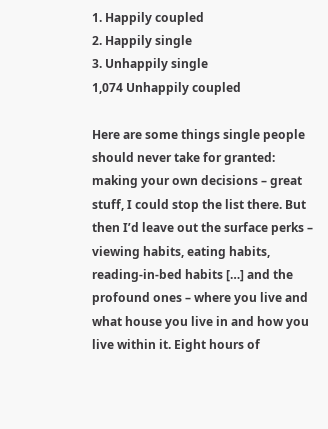1. Happily coupled
2. Happily single
3. Unhappily single
1,074 Unhappily coupled

Here are some things single people should never take for granted: making your own decisions – great stuff, I could stop the list there. But then I’d leave out the surface perks – viewing habits, eating habits, reading-in-bed habits […] and the profound ones – where you live and what house you live in and how you live within it. Eight hours of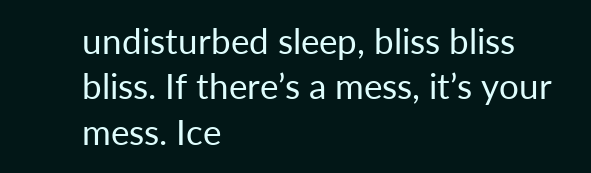undisturbed sleep, bliss bliss bliss. If there’s a mess, it’s your mess. Ice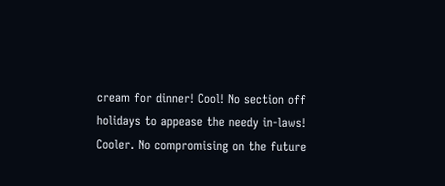cream for dinner! Cool! No section off holidays to appease the needy in-laws! Cooler. No compromising on the future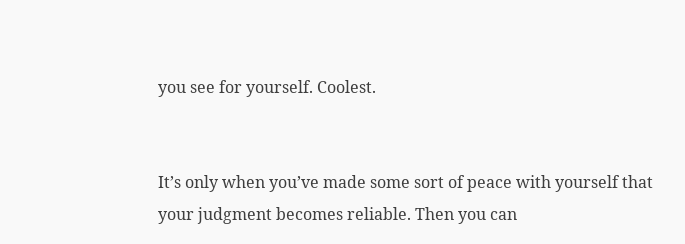you see for yourself. Coolest.


It’s only when you’ve made some sort of peace with yourself that your judgment becomes reliable. Then you can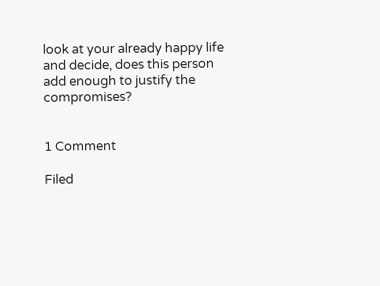look at your already happy life and decide, does this person add enough to justify the compromises?


1 Comment

Filed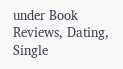under Book Reviews, Dating, Single